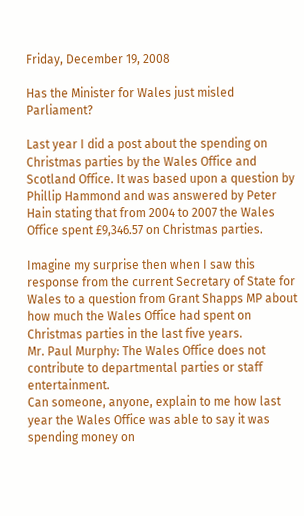Friday, December 19, 2008

Has the Minister for Wales just misled Parliament?

Last year I did a post about the spending on Christmas parties by the Wales Office and Scotland Office. It was based upon a question by Phillip Hammond and was answered by Peter Hain stating that from 2004 to 2007 the Wales Office spent £9,346.57 on Christmas parties.

Imagine my surprise then when I saw this response from the current Secretary of State for Wales to a question from Grant Shapps MP about how much the Wales Office had spent on Christmas parties in the last five years.
Mr. Paul Murphy: The Wales Office does not contribute to departmental parties or staff entertainment.
Can someone, anyone, explain to me how last year the Wales Office was able to say it was spending money on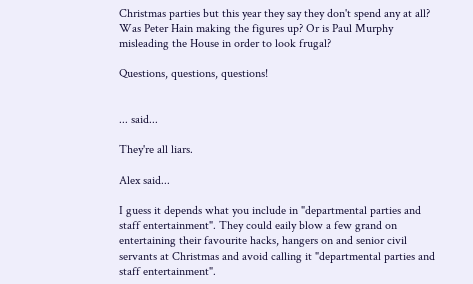Christmas parties but this year they say they don't spend any at all? Was Peter Hain making the figures up? Or is Paul Murphy misleading the House in order to look frugal?

Questions, questions, questions!


... said...

They're all liars.

Alex said...

I guess it depends what you include in "departmental parties and staff entertainment". They could eaily blow a few grand on entertaining their favourite hacks, hangers on and senior civil servants at Christmas and avoid calling it "departmental parties and staff entertainment".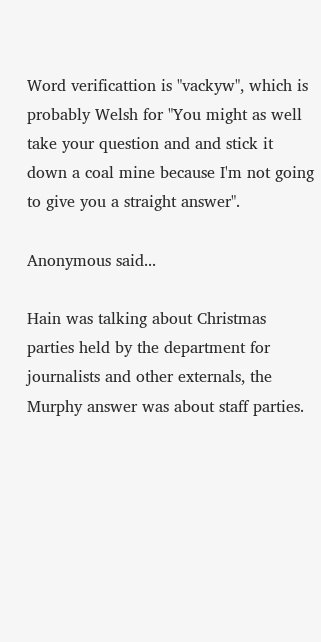Word verificattion is "vackyw", which is probably Welsh for "You might as well take your question and and stick it down a coal mine because I'm not going to give you a straight answer".

Anonymous said...

Hain was talking about Christmas parties held by the department for journalists and other externals, the Murphy answer was about staff parties.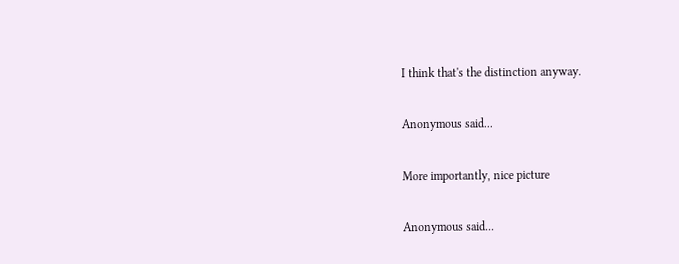I think that's the distinction anyway.

Anonymous said...

More importantly, nice picture

Anonymous said...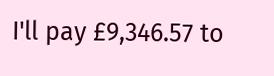I'll pay £9,346.57 to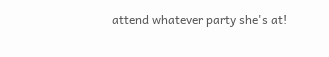attend whatever party she's at!